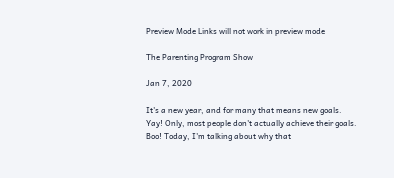Preview Mode Links will not work in preview mode

The Parenting Program Show

Jan 7, 2020

It's a new year, and for many that means new goals. Yay! Only, most people don't actually achieve their goals. Boo! Today, I'm talking about why that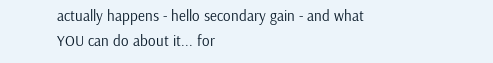actually happens - hello secondary gain - and what YOU can do about it... for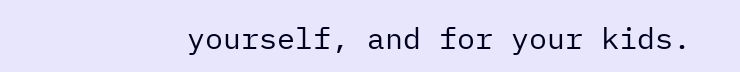yourself, and for your kids.